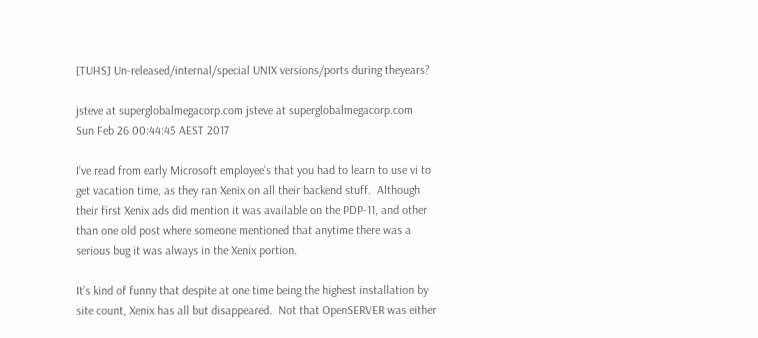[TUHS] Un-released/internal/special UNIX versions/ports during theyears?

jsteve at superglobalmegacorp.com jsteve at superglobalmegacorp.com
Sun Feb 26 00:44:45 AEST 2017

I’ve read from early Microsoft employee’s that you had to learn to use vi to get vacation time, as they ran Xenix on all their backend stuff.  Although their first Xenix ads did mention it was available on the PDP-11, and other than one old post where someone mentioned that anytime there was a serious bug it was always in the Xenix portion.

It’s kind of funny that despite at one time being the highest installation by site count, Xenix has all but disappeared.  Not that OpenSERVER was either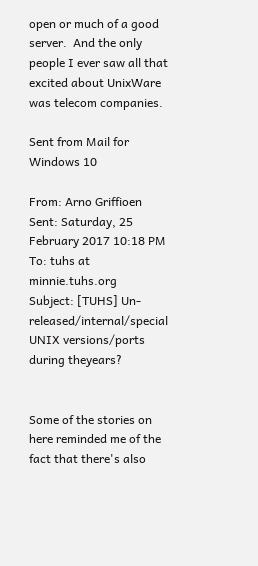open or much of a good server.  And the only people I ever saw all that excited about UnixWare was telecom companies.

Sent from Mail for Windows 10

From: Arno Griffioen
Sent: Saturday, 25 February 2017 10:18 PM
To: tuhs at minnie.tuhs.org
Subject: [TUHS] Un-released/internal/special UNIX versions/ports during theyears?


Some of the stories on here reminded me of the fact that there's also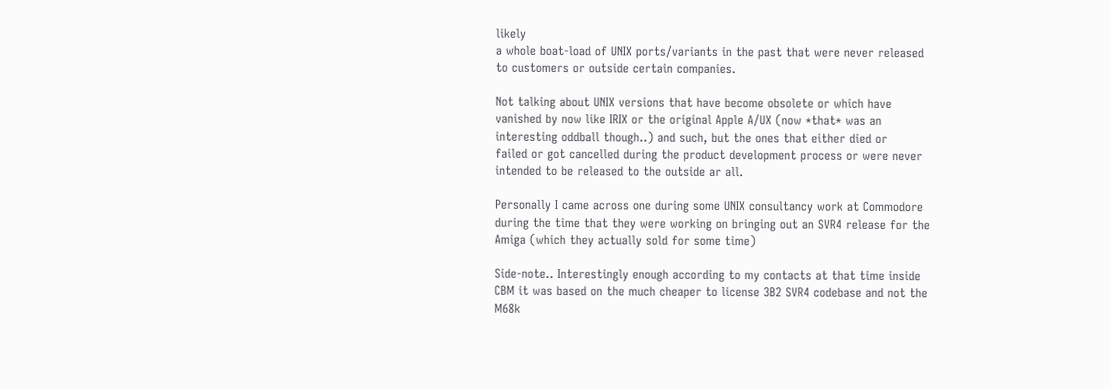likely
a whole boat-load of UNIX ports/variants in the past that were never released
to customers or outside certain companies.

Not talking about UNIX versions that have become obsolete or which have
vanished by now like IRIX or the original Apple A/UX (now *that* was an
interesting oddball though..) and such, but the ones that either died or
failed or got cancelled during the product development process or were never
intended to be released to the outside ar all.

Personally I came across one during some UNIX consultancy work at Commodore
during the time that they were working on bringing out an SVR4 release for the
Amiga (which they actually sold for some time)

Side-note.. Interestingly enough according to my contacts at that time inside
CBM it was based on the much cheaper to license 3B2 SVR4 codebase and not the
M68k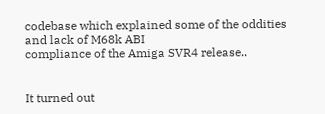codebase which explained some of the oddities and lack of M68k ABI
compliance of the Amiga SVR4 release..


It turned out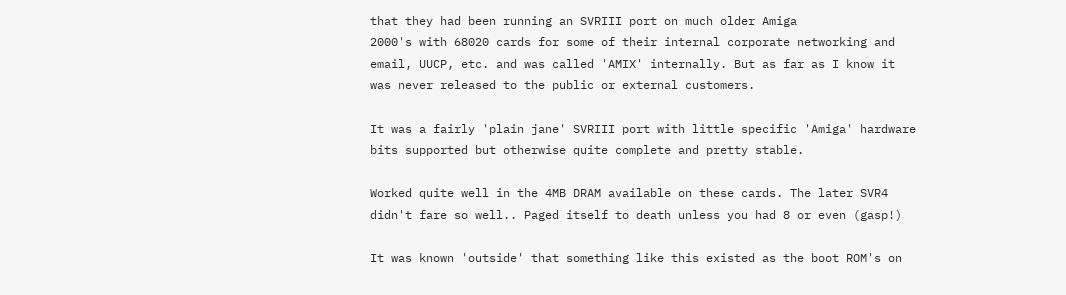that they had been running an SVRIII port on much older Amiga
2000's with 68020 cards for some of their internal corporate networking and
email, UUCP, etc. and was called 'AMIX' internally. But as far as I know it
was never released to the public or external customers.

It was a fairly 'plain jane' SVRIII port with little specific 'Amiga' hardware
bits supported but otherwise quite complete and pretty stable.

Worked quite well in the 4MB DRAM available on these cards. The later SVR4
didn't fare so well.. Paged itself to death unless you had 8 or even (gasp!)

It was known 'outside' that something like this existed as the boot ROM's on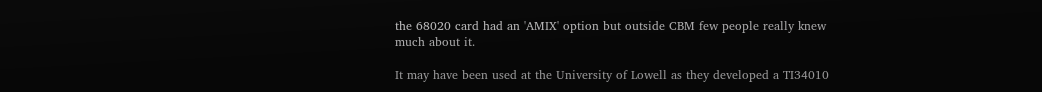the 68020 card had an 'AMIX' option but outside CBM few people really knew
much about it.

It may have been used at the University of Lowell as they developed a TI34010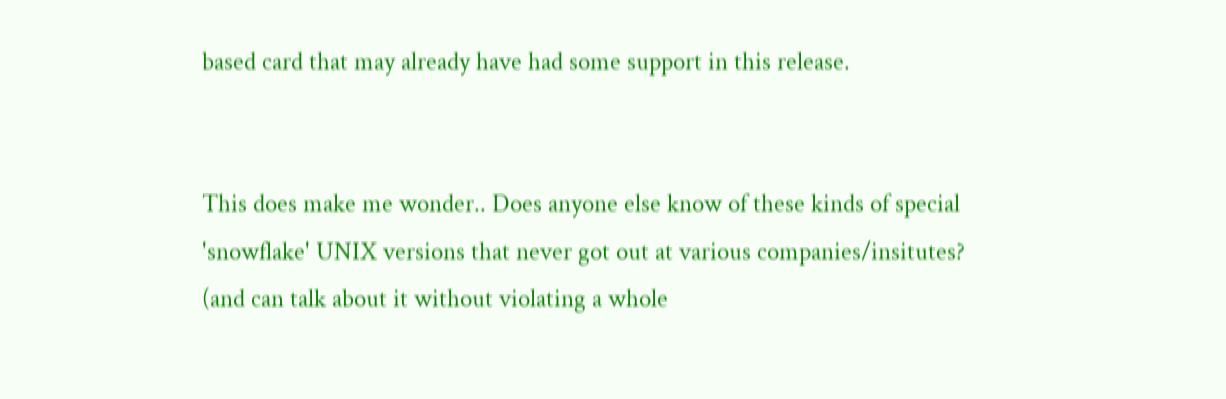based card that may already have had some support in this release.


This does make me wonder.. Does anyone else know of these kinds of special
'snowflake' UNIX versions that never got out at various companies/insitutes?
(and can talk about it without violating a whole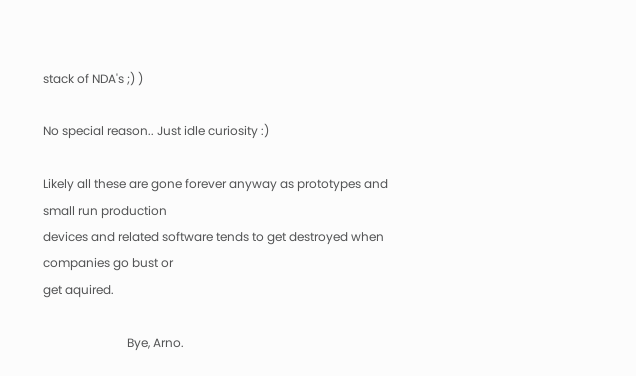stack of NDA's ;) )

No special reason.. Just idle curiosity :)

Likely all these are gone forever anyway as prototypes and small run production
devices and related software tends to get destroyed when companies go bust or
get aquired.

                            Bye, Arno.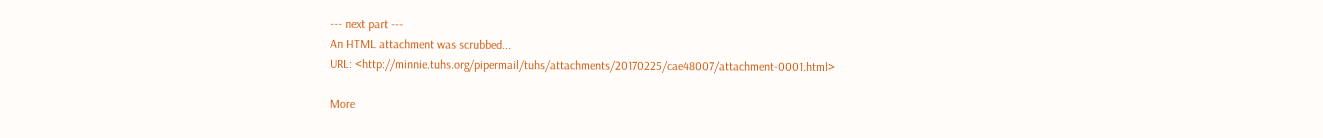--- next part ---
An HTML attachment was scrubbed...
URL: <http://minnie.tuhs.org/pipermail/tuhs/attachments/20170225/cae48007/attachment-0001.html>

More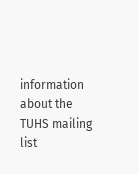information about the TUHS mailing list